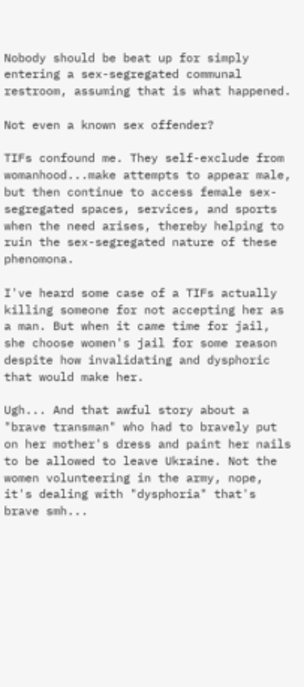Nobody should be beat up for simply entering a sex-segregated communal restroom, assuming that is what happened.

Not even a known sex offender?

TIFs confound me. They self-exclude from womanhood...make attempts to appear male, but then continue to access female sex-segregated spaces, services, and sports when the need arises, thereby helping to ruin the sex-segregated nature of these phenomona.

I've heard some case of a TIFs actually killing someone for not accepting her as a man. But when it came time for jail, she choose women's jail for some reason despite how invalidating and dysphoric that would make her.

Ugh... And that awful story about a "brave transman" who had to bravely put on her mother's dress and paint her nails to be allowed to leave Ukraine. Not the women volunteering in the army, nope, it's dealing with "dysphoria" that's brave smh...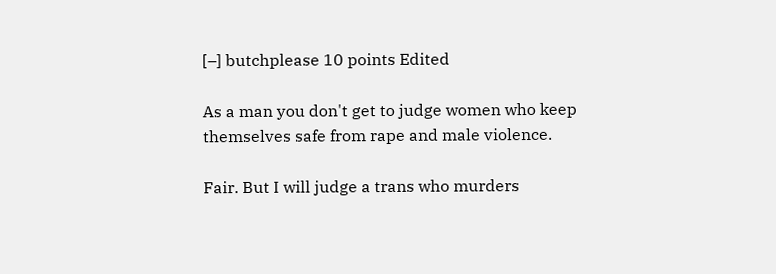[–] butchplease 10 points Edited

As a man you don't get to judge women who keep themselves safe from rape and male violence.

Fair. But I will judge a trans who murders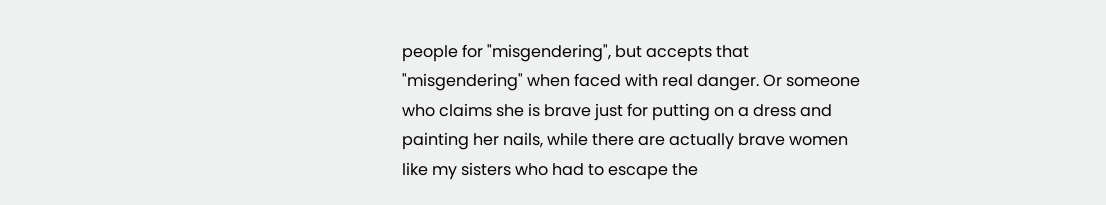people for "misgendering", but accepts that "misgendering" when faced with real danger. Or someone who claims she is brave just for putting on a dress and painting her nails, while there are actually brave women like my sisters who had to escape the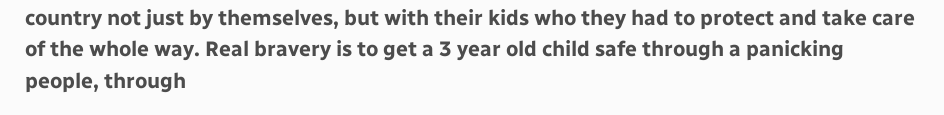country not just by themselves, but with their kids who they had to protect and take care of the whole way. Real bravery is to get a 3 year old child safe through a panicking people, through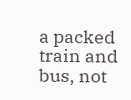a packed train and bus, not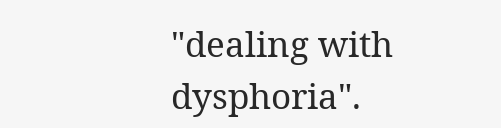"dealing with dysphoria".